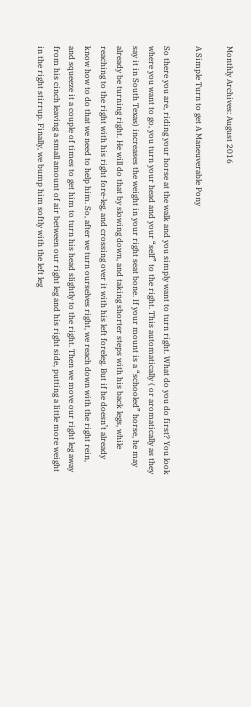Monthly Archives: August 2016

A Simple Turn to get A Maneuverable Pony

So there you are, riding your horse at the walk and you simply want to turn right. What do you do first? You look where you want to go, you turn your head and your “self” to the right. This automatically ( or aromatically as they say it in South Texas) increases the weight in your right seat bone. If your mount is a “schooled” horse, he may already be turning right. He will do that by slowing down, and taking shorter steps with his back legs, while reaching to the right with his right fore-leg, and crossing over it with his left foreleg. But if he doesn’t already know how to do that we need to help him. So, after we turn ourselves right, we reach down with the right rein, and squeeze it a couple of times to get him to turn his head slightly to the right. Then we move our right leg away from his cinch leaving a small amount of air between our right leg and his right side, putting a little more weight in the right stirrup. Finally, we bump him softly with the left leg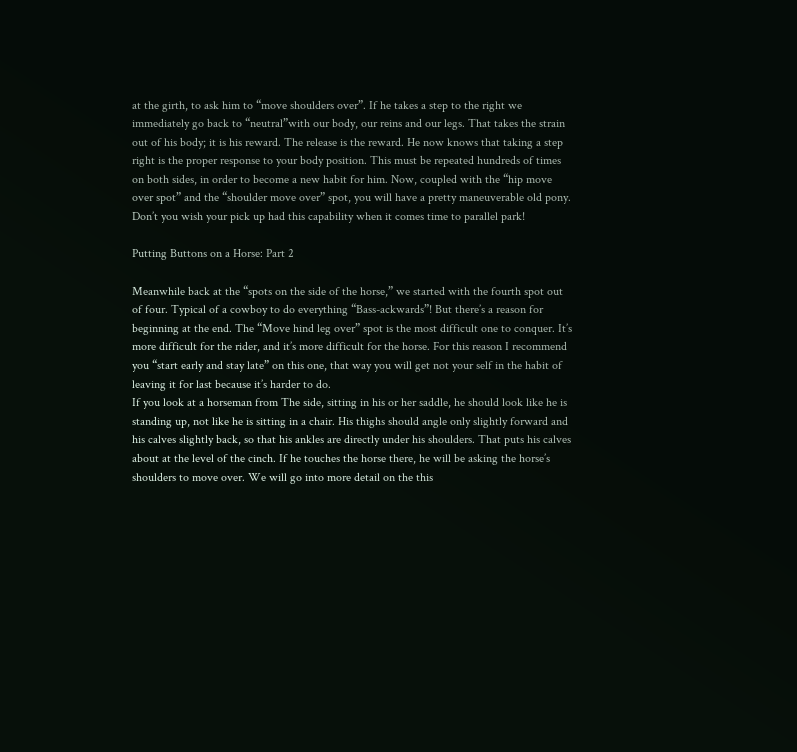at the girth, to ask him to “move shoulders over”. If he takes a step to the right we immediately go back to “neutral”with our body, our reins and our legs. That takes the strain out of his body; it is his reward. The release is the reward. He now knows that taking a step right is the proper response to your body position. This must be repeated hundreds of times on both sides, in order to become a new habit for him. Now, coupled with the “hip move over spot” and the “shoulder move over” spot, you will have a pretty maneuverable old pony. Don’t you wish your pick up had this capability when it comes time to parallel park!

Putting Buttons on a Horse: Part 2

Meanwhile back at the “spots on the side of the horse,” we started with the fourth spot out of four. Typical of a cowboy to do everything “Bass-ackwards”! But there’s a reason for beginning at the end. The “Move hind leg over” spot is the most difficult one to conquer. It’s more difficult for the rider, and it’s more difficult for the horse. For this reason I recommend you “start early and stay late” on this one, that way you will get not your self in the habit of leaving it for last because it’s harder to do.
If you look at a horseman from The side, sitting in his or her saddle, he should look like he is standing up, not like he is sitting in a chair. His thighs should angle only slightly forward and his calves slightly back, so that his ankles are directly under his shoulders. That puts his calves about at the level of the cinch. If he touches the horse there, he will be asking the horse’s shoulders to move over. We will go into more detail on the this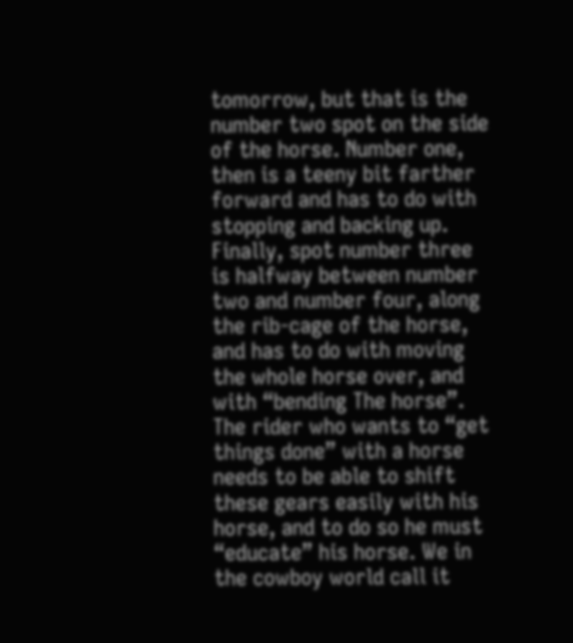tomorrow, but that is the number two spot on the side of the horse. Number one, then is a teeny bit farther forward and has to do with stopping and backing up. Finally, spot number three is halfway between number two and number four, along the rib-cage of the horse, and has to do with moving the whole horse over, and with “bending The horse”. The rider who wants to “get things done” with a horse needs to be able to shift these gears easily with his horse, and to do so he must “educate” his horse. We in the cowboy world call it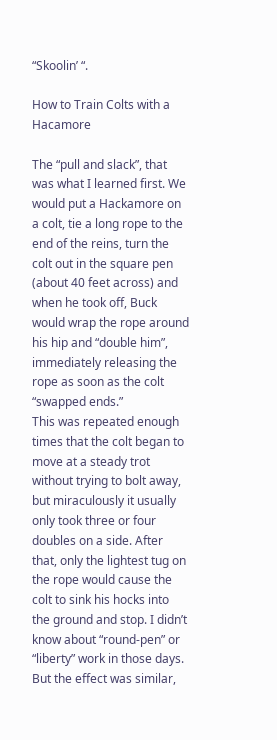“Skoolin’ “.

How to Train Colts with a Hacamore

The “pull and slack”, that was what I learned first. We would put a Hackamore on a colt, tie a long rope to the end of the reins, turn the colt out in the square pen (about 40 feet across) and when he took off, Buck would wrap the rope around his hip and “double him”, immediately releasing the rope as soon as the colt “swapped ends.”
This was repeated enough times that the colt began to move at a steady trot without trying to bolt away, but miraculously it usually only took three or four doubles on a side. After that, only the lightest tug on the rope would cause the colt to sink his hocks into the ground and stop. I didn’t know about “round-pen” or “liberty” work in those days. But the effect was similar,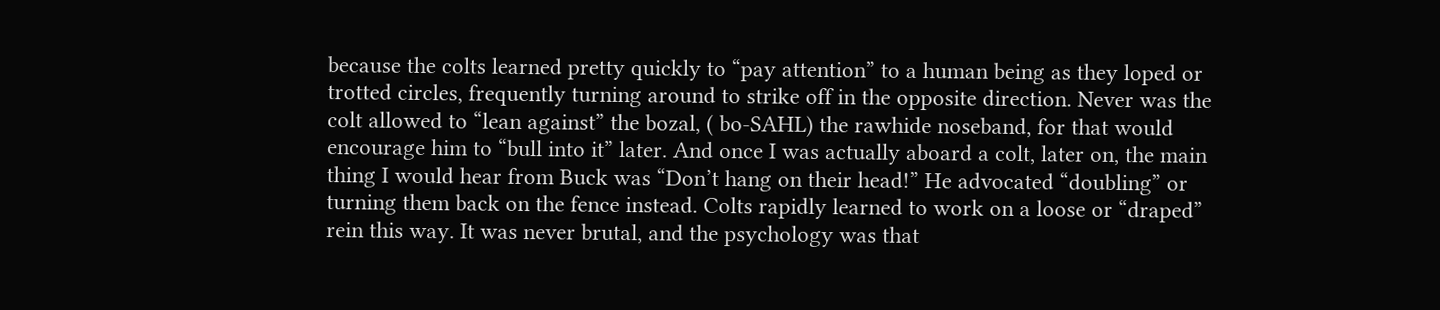because the colts learned pretty quickly to “pay attention” to a human being as they loped or trotted circles, frequently turning around to strike off in the opposite direction. Never was the colt allowed to “lean against” the bozal, ( bo-SAHL) the rawhide noseband, for that would encourage him to “bull into it” later. And once I was actually aboard a colt, later on, the main thing I would hear from Buck was “Don’t hang on their head!” He advocated “doubling” or turning them back on the fence instead. Colts rapidly learned to work on a loose or “draped” rein this way. It was never brutal, and the psychology was that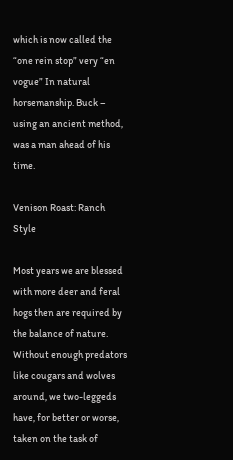which is now called the “one rein stop” very “en vogue” In natural horsemanship. Buck – using an ancient method, was a man ahead of his time.

Venison Roast: Ranch Style

Most years we are blessed with more deer and feral hogs then are required by the balance of nature. Without enough predators like cougars and wolves around, we two-leggeds have, for better or worse, taken on the task of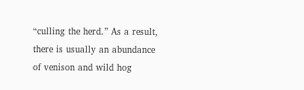“culling the herd.” As a result, there is usually an abundance of venison and wild hog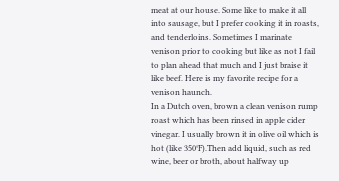meat at our house. Some like to make it all into sausage, but I prefer cooking it in roasts, and tenderloins. Sometimes I marinate venison prior to cooking but like as not I fail to plan ahead that much and I just braise it like beef. Here is my favorite recipe for a venison haunch.
In a Dutch oven, brown a clean venison rump roast which has been rinsed in apple cider vinegar. I usually brown it in olive oil which is hot (like 350°F).Then add liquid, such as red wine, beer or broth, about halfway up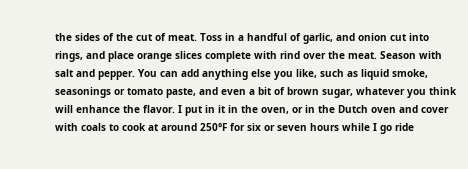the sides of the cut of meat. Toss in a handful of garlic, and onion cut into rings, and place orange slices complete with rind over the meat. Season with salt and pepper. You can add anything else you like, such as liquid smoke, seasonings or tomato paste, and even a bit of brown sugar, whatever you think will enhance the flavor. I put in it in the oven, or in the Dutch oven and cover with coals to cook at around 250°F for six or seven hours while I go ride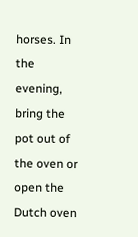horses. In the evening, bring the pot out of the oven or open the Dutch oven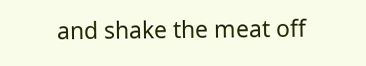and shake the meat off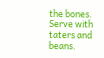the bones. Serve with taters and beans.